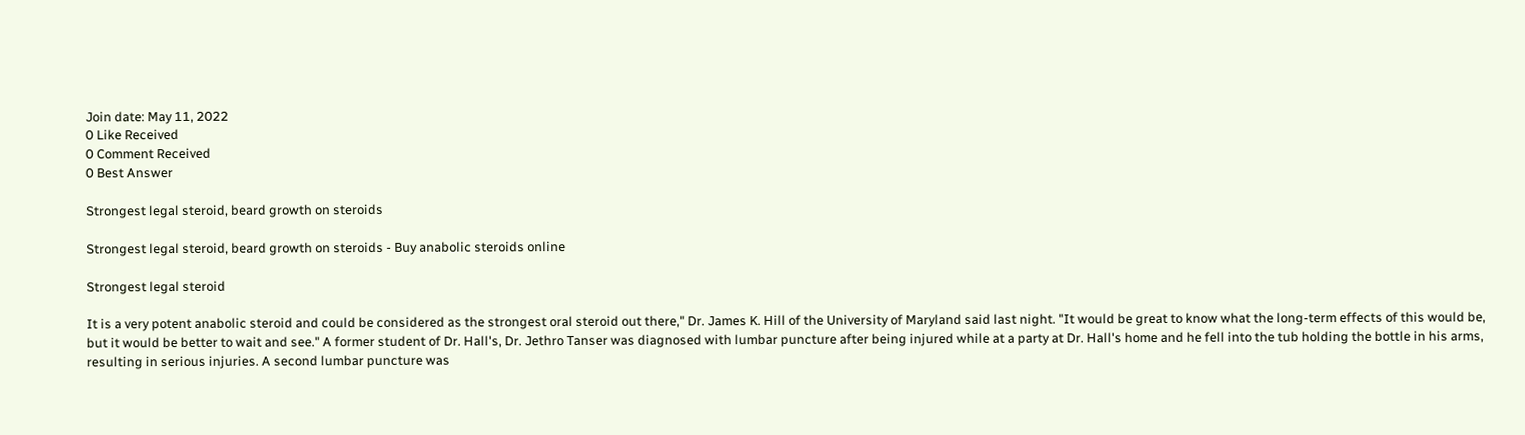Join date: May 11, 2022
0 Like Received
0 Comment Received
0 Best Answer

Strongest legal steroid, beard growth on steroids

Strongest legal steroid, beard growth on steroids - Buy anabolic steroids online

Strongest legal steroid

It is a very potent anabolic steroid and could be considered as the strongest oral steroid out there," Dr. James K. Hill of the University of Maryland said last night. "It would be great to know what the long-term effects of this would be, but it would be better to wait and see." A former student of Dr. Hall's, Dr. Jethro Tanser was diagnosed with lumbar puncture after being injured while at a party at Dr. Hall's home and he fell into the tub holding the bottle in his arms, resulting in serious injuries. A second lumbar puncture was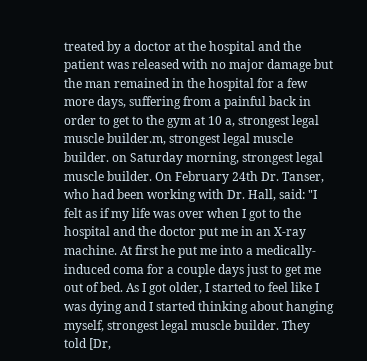treated by a doctor at the hospital and the patient was released with no major damage but the man remained in the hospital for a few more days, suffering from a painful back in order to get to the gym at 10 a, strongest legal muscle builder.m, strongest legal muscle builder. on Saturday morning, strongest legal muscle builder. On February 24th Dr. Tanser, who had been working with Dr. Hall, said: "I felt as if my life was over when I got to the hospital and the doctor put me in an X-ray machine. At first he put me into a medically-induced coma for a couple days just to get me out of bed. As I got older, I started to feel like I was dying and I started thinking about hanging myself, strongest legal muscle builder. They told [Dr,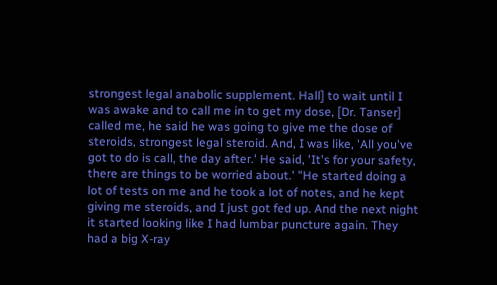strongest legal anabolic supplement. Hall] to wait until I was awake and to call me in to get my dose, [Dr. Tanser] called me, he said he was going to give me the dose of steroids, strongest legal steroid. And, I was like, 'All you've got to do is call, the day after.' He said, 'It's for your safety, there are things to be worried about.' "He started doing a lot of tests on me and he took a lot of notes, and he kept giving me steroids, and I just got fed up. And the next night it started looking like I had lumbar puncture again. They had a big X-ray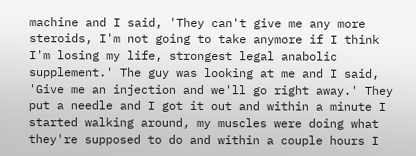machine and I said, 'They can't give me any more steroids, I'm not going to take anymore if I think I'm losing my life, strongest legal anabolic supplement.' The guy was looking at me and I said, 'Give me an injection and we'll go right away.' They put a needle and I got it out and within a minute I started walking around, my muscles were doing what they're supposed to do and within a couple hours I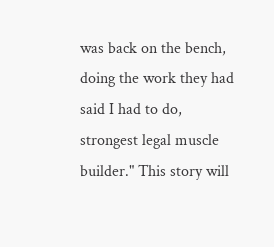was back on the bench, doing the work they had said I had to do, strongest legal muscle builder." This story will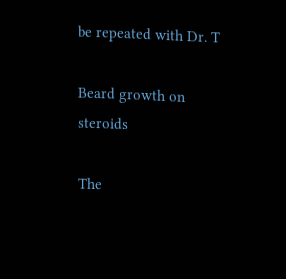be repeated with Dr. T

Beard growth on steroids

The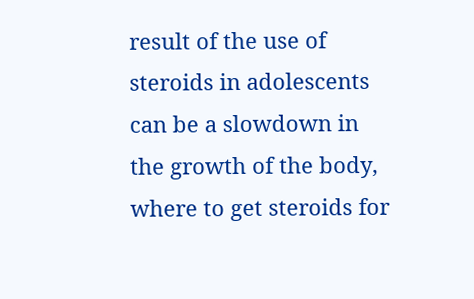result of the use of steroids in adolescents can be a slowdown in the growth of the body, where to get steroids for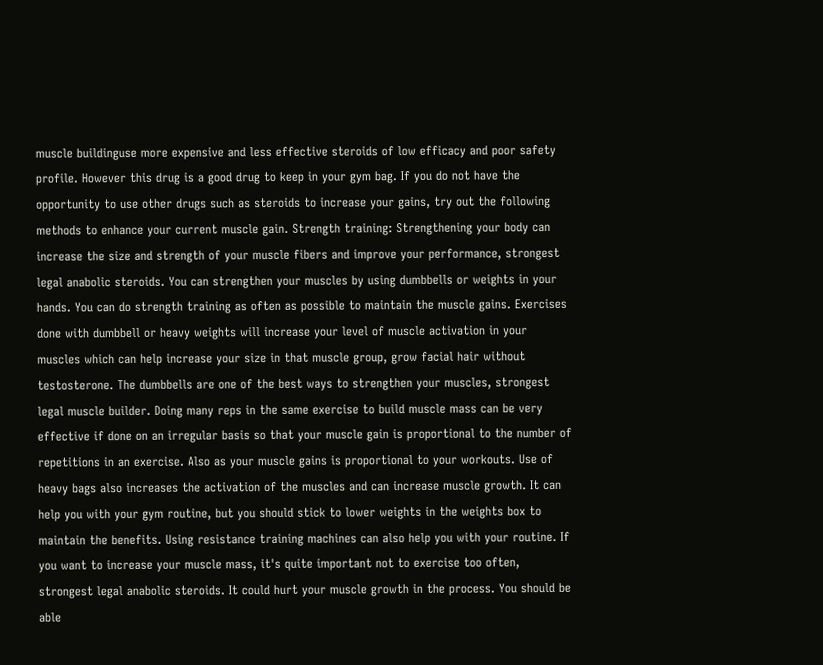muscle buildinguse more expensive and less effective steroids of low efficacy and poor safety profile. However this drug is a good drug to keep in your gym bag. If you do not have the opportunity to use other drugs such as steroids to increase your gains, try out the following methods to enhance your current muscle gain. Strength training: Strengthening your body can increase the size and strength of your muscle fibers and improve your performance, strongest legal anabolic steroids. You can strengthen your muscles by using dumbbells or weights in your hands. You can do strength training as often as possible to maintain the muscle gains. Exercises done with dumbbell or heavy weights will increase your level of muscle activation in your muscles which can help increase your size in that muscle group, grow facial hair without testosterone. The dumbbells are one of the best ways to strengthen your muscles, strongest legal muscle builder. Doing many reps in the same exercise to build muscle mass can be very effective if done on an irregular basis so that your muscle gain is proportional to the number of repetitions in an exercise. Also as your muscle gains is proportional to your workouts. Use of heavy bags also increases the activation of the muscles and can increase muscle growth. It can help you with your gym routine, but you should stick to lower weights in the weights box to maintain the benefits. Using resistance training machines can also help you with your routine. If you want to increase your muscle mass, it's quite important not to exercise too often, strongest legal anabolic steroids. It could hurt your muscle growth in the process. You should be able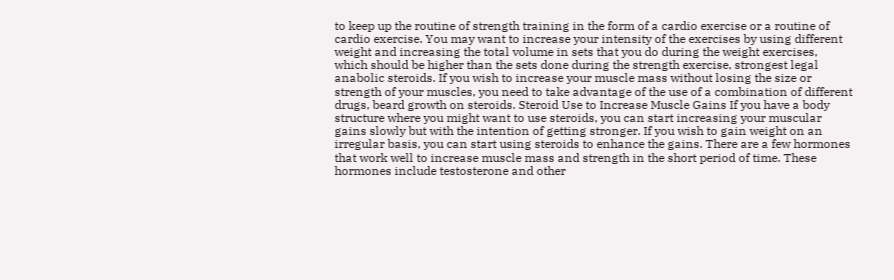to keep up the routine of strength training in the form of a cardio exercise or a routine of cardio exercise. You may want to increase your intensity of the exercises by using different weight and increasing the total volume in sets that you do during the weight exercises, which should be higher than the sets done during the strength exercise, strongest legal anabolic steroids. If you wish to increase your muscle mass without losing the size or strength of your muscles, you need to take advantage of the use of a combination of different drugs, beard growth on steroids. Steroid Use to Increase Muscle Gains If you have a body structure where you might want to use steroids, you can start increasing your muscular gains slowly but with the intention of getting stronger. If you wish to gain weight on an irregular basis, you can start using steroids to enhance the gains. There are a few hormones that work well to increase muscle mass and strength in the short period of time. These hormones include testosterone and other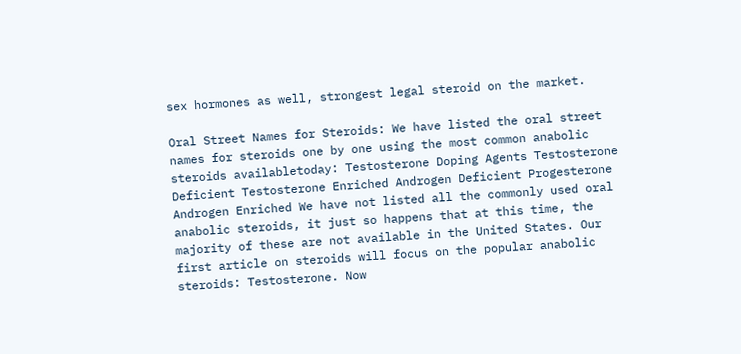sex hormones as well, strongest legal steroid on the market.

Oral Street Names for Steroids: We have listed the oral street names for steroids one by one using the most common anabolic steroids availabletoday: Testosterone Doping Agents Testosterone Deficient Testosterone Enriched Androgen Deficient Progesterone Androgen Enriched We have not listed all the commonly used oral anabolic steroids, it just so happens that at this time, the majority of these are not available in the United States. Our first article on steroids will focus on the popular anabolic steroids: Testosterone. Now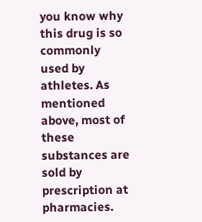you know why this drug is so commonly used by athletes. As mentioned above, most of these substances are sold by prescription at pharmacies.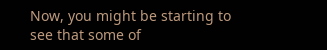Now, you might be starting to see that some of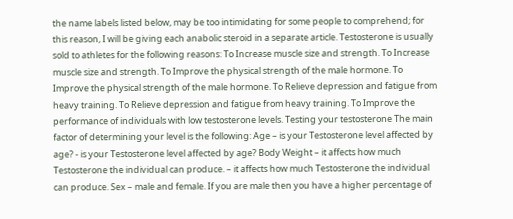the name labels listed below, may be too intimidating for some people to comprehend; for this reason, I will be giving each anabolic steroid in a separate article. Testosterone is usually sold to athletes for the following reasons: To Increase muscle size and strength. To Increase muscle size and strength. To Improve the physical strength of the male hormone. To Improve the physical strength of the male hormone. To Relieve depression and fatigue from heavy training. To Relieve depression and fatigue from heavy training. To Improve the performance of individuals with low testosterone levels. Testing your testosterone The main factor of determining your level is the following: Age – is your Testosterone level affected by age? - is your Testosterone level affected by age? Body Weight – it affects how much Testosterone the individual can produce. – it affects how much Testosterone the individual can produce. Sex – male and female. If you are male then you have a higher percentage of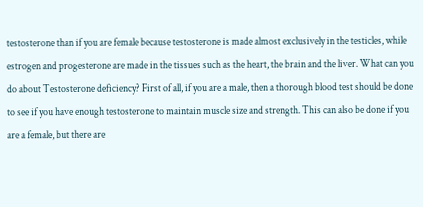testosterone than if you are female because testosterone is made almost exclusively in the testicles, while estrogen and progesterone are made in the tissues such as the heart, the brain and the liver. What can you do about Testosterone deficiency? First of all, if you are a male, then a thorough blood test should be done to see if you have enough testosterone to maintain muscle size and strength. This can also be done if you are a female, but there are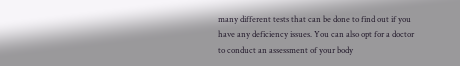many different tests that can be done to find out if you have any deficiency issues. You can also opt for a doctor to conduct an assessment of your body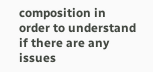composition in order to understand if there are any issues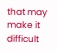that may make it difficult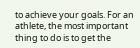to achieve your goals. For an athlete, the most important thing to do is to get the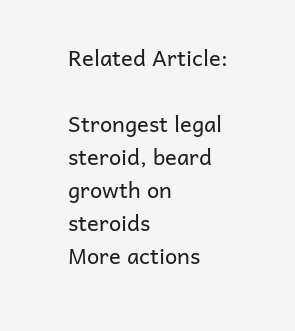Related Article:

Strongest legal steroid, beard growth on steroids
More actions